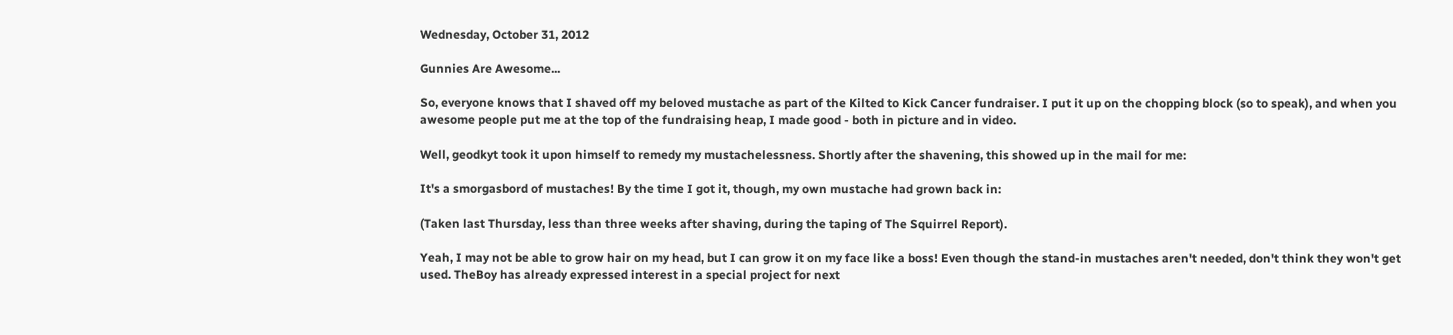Wednesday, October 31, 2012

Gunnies Are Awesome...

So, everyone knows that I shaved off my beloved mustache as part of the Kilted to Kick Cancer fundraiser. I put it up on the chopping block (so to speak), and when you awesome people put me at the top of the fundraising heap, I made good - both in picture and in video.

Well, geodkyt took it upon himself to remedy my mustachelessness. Shortly after the shavening, this showed up in the mail for me:

It's a smorgasbord of mustaches! By the time I got it, though, my own mustache had grown back in:

(Taken last Thursday, less than three weeks after shaving, during the taping of The Squirrel Report).

Yeah, I may not be able to grow hair on my head, but I can grow it on my face like a boss! Even though the stand-in mustaches aren't needed, don't think they won't get used. TheBoy has already expressed interest in a special project for next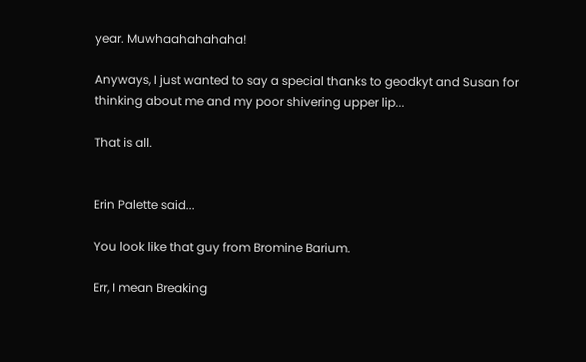year. Muwhaahahahaha!

Anyways, I just wanted to say a special thanks to geodkyt and Susan for thinking about me and my poor shivering upper lip...

That is all.


Erin Palette said...

You look like that guy from Bromine Barium.

Err, I mean Breaking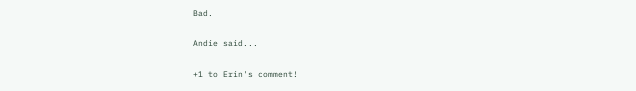Bad.

Andie said...

+1 to Erin's comment!